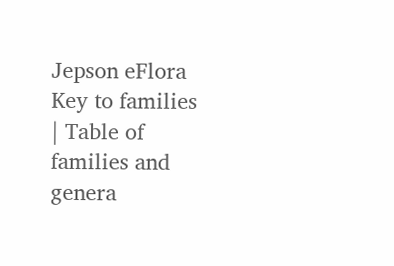Jepson eFlora
Key to families | Table of families and genera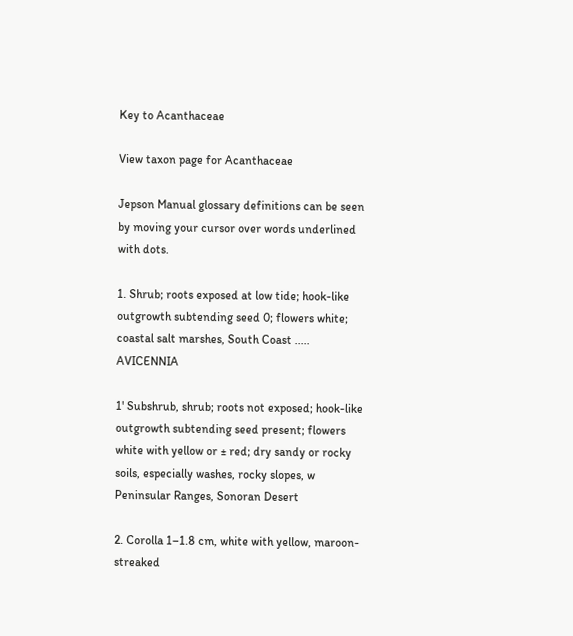Key to Acanthaceae

View taxon page for Acanthaceae

Jepson Manual glossary definitions can be seen by moving your cursor over words underlined with dots.

1. Shrub; roots exposed at low tide; hook-like outgrowth subtending seed 0; flowers white; coastal salt marshes, South Coast ..... AVICENNIA

1' Subshrub, shrub; roots not exposed; hook-like outgrowth subtending seed present; flowers white with yellow or ± red; dry sandy or rocky soils, especially washes, rocky slopes, w Peninsular Ranges, Sonoran Desert

2. Corolla 1–1.8 cm, white with yellow, maroon-streaked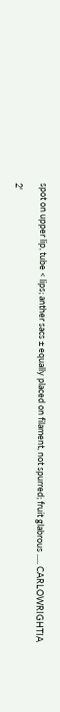spot on upper lip, tube < lips; anther sacs ± equally placed on filament, not spurred; fruit glabrous ..... CARLOWRIGHTIA

2'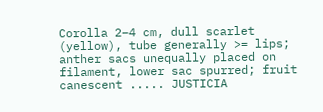Corolla 2–4 cm, dull scarlet (yellow), tube generally >= lips; anther sacs unequally placed on filament, lower sac spurred; fruit canescent ..... JUSTICIA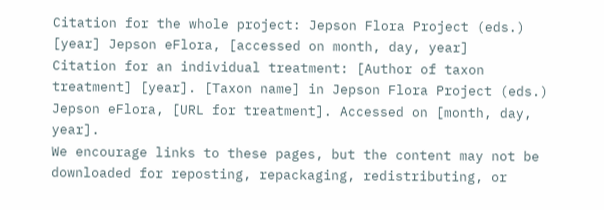Citation for the whole project: Jepson Flora Project (eds.) [year] Jepson eFlora, [accessed on month, day, year]
Citation for an individual treatment: [Author of taxon treatment] [year]. [Taxon name] in Jepson Flora Project (eds.) Jepson eFlora, [URL for treatment]. Accessed on [month, day, year].
We encourage links to these pages, but the content may not be downloaded for reposting, repackaging, redistributing, or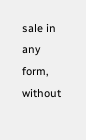sale in any form, without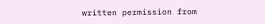written permission from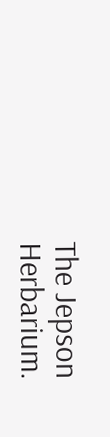The Jepson Herbarium.